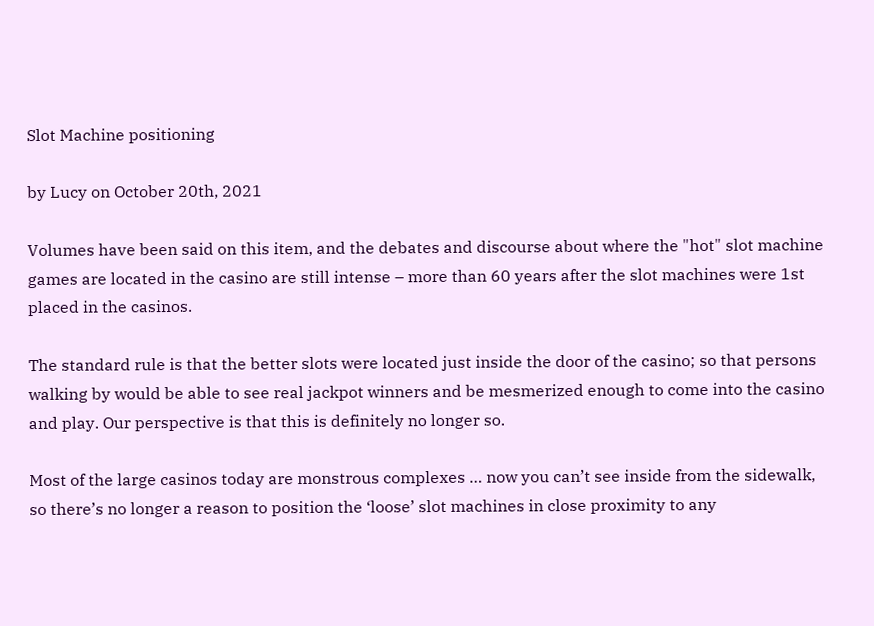Slot Machine positioning

by Lucy on October 20th, 2021

Volumes have been said on this item, and the debates and discourse about where the "hot" slot machine games are located in the casino are still intense – more than 60 years after the slot machines were 1st placed in the casinos.

The standard rule is that the better slots were located just inside the door of the casino; so that persons walking by would be able to see real jackpot winners and be mesmerized enough to come into the casino and play. Our perspective is that this is definitely no longer so.

Most of the large casinos today are monstrous complexes … now you can’t see inside from the sidewalk, so there’s no longer a reason to position the ‘loose’ slot machines in close proximity to any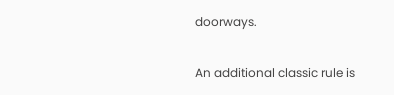doorways.

An additional classic rule is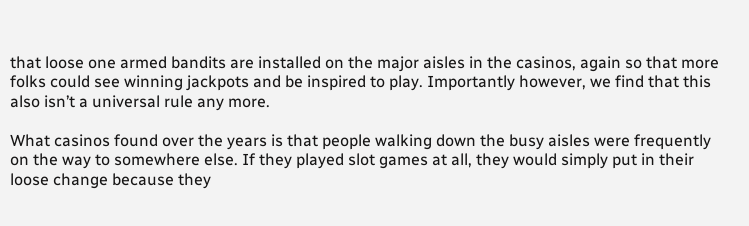that loose one armed bandits are installed on the major aisles in the casinos, again so that more folks could see winning jackpots and be inspired to play. Importantly however, we find that this also isn’t a universal rule any more.

What casinos found over the years is that people walking down the busy aisles were frequently on the way to somewhere else. If they played slot games at all, they would simply put in their loose change because they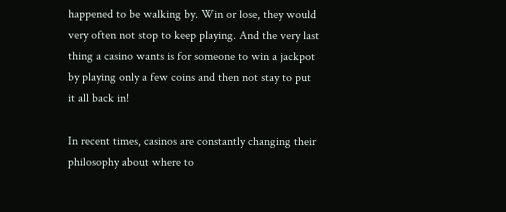happened to be walking by. Win or lose, they would very often not stop to keep playing. And the very last thing a casino wants is for someone to win a jackpot by playing only a few coins and then not stay to put it all back in!

In recent times, casinos are constantly changing their philosophy about where to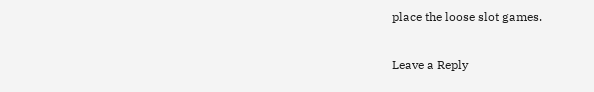place the loose slot games.

Leave a Reply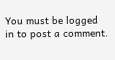You must be logged in to post a comment.